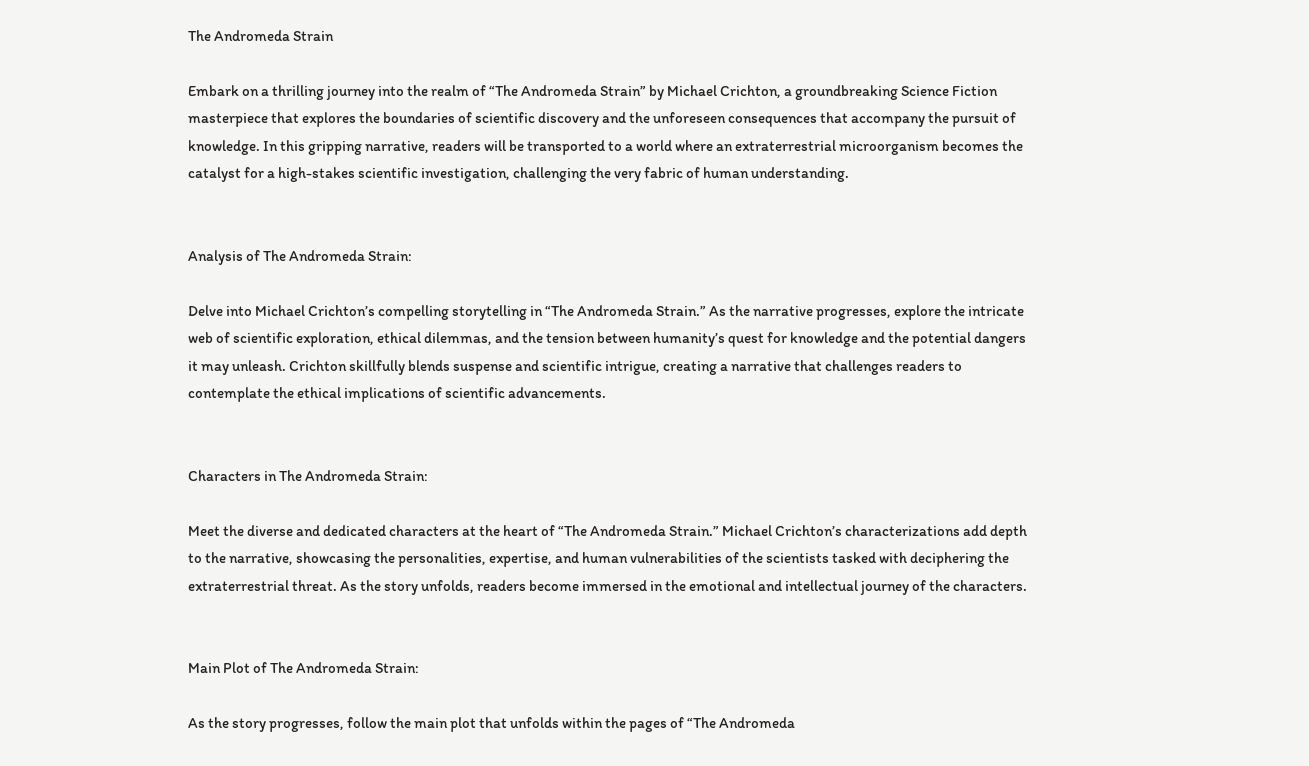The Andromeda Strain

Embark on a thrilling journey into the realm of “The Andromeda Strain” by Michael Crichton, a groundbreaking Science Fiction masterpiece that explores the boundaries of scientific discovery and the unforeseen consequences that accompany the pursuit of knowledge. In this gripping narrative, readers will be transported to a world where an extraterrestrial microorganism becomes the catalyst for a high-stakes scientific investigation, challenging the very fabric of human understanding.


Analysis of The Andromeda Strain:

Delve into Michael Crichton’s compelling storytelling in “The Andromeda Strain.” As the narrative progresses, explore the intricate web of scientific exploration, ethical dilemmas, and the tension between humanity’s quest for knowledge and the potential dangers it may unleash. Crichton skillfully blends suspense and scientific intrigue, creating a narrative that challenges readers to contemplate the ethical implications of scientific advancements.


Characters in The Andromeda Strain:

Meet the diverse and dedicated characters at the heart of “The Andromeda Strain.” Michael Crichton’s characterizations add depth to the narrative, showcasing the personalities, expertise, and human vulnerabilities of the scientists tasked with deciphering the extraterrestrial threat. As the story unfolds, readers become immersed in the emotional and intellectual journey of the characters.


Main Plot of The Andromeda Strain:

As the story progresses, follow the main plot that unfolds within the pages of “The Andromeda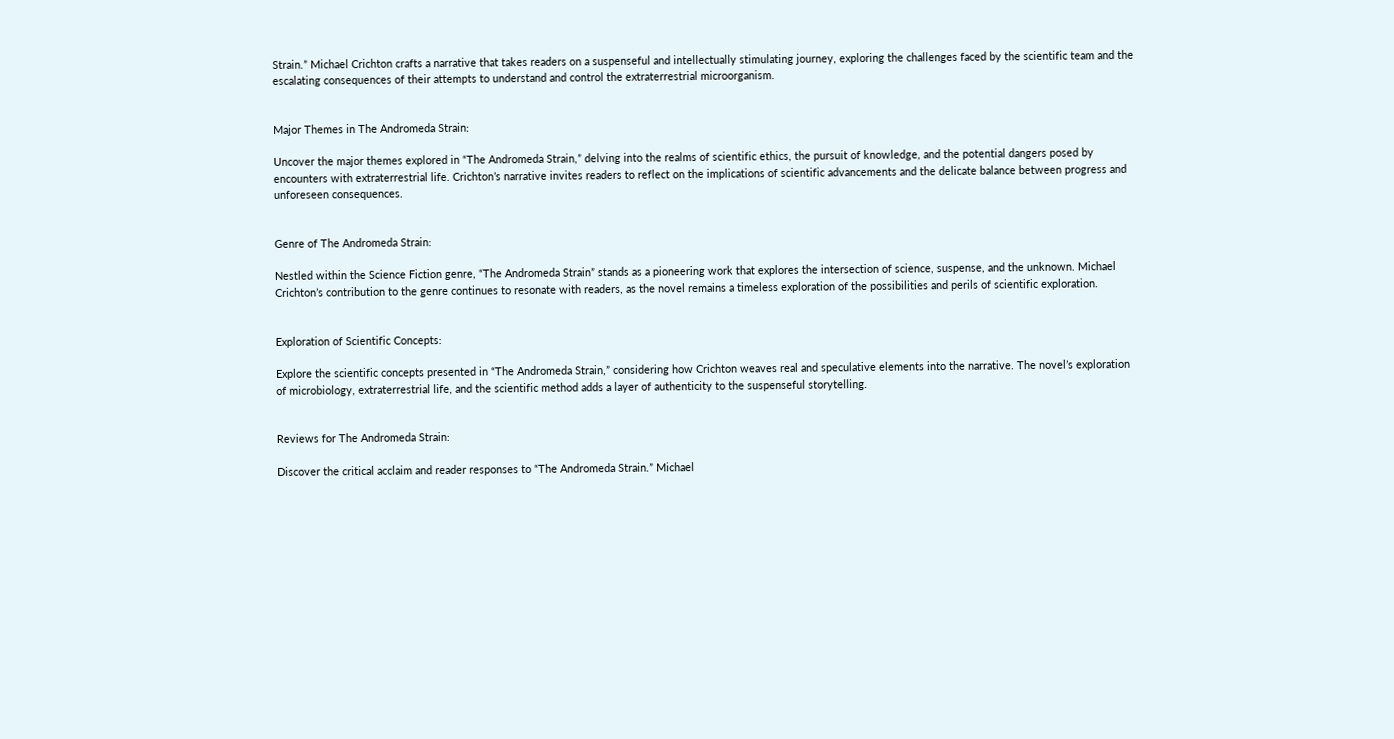Strain.” Michael Crichton crafts a narrative that takes readers on a suspenseful and intellectually stimulating journey, exploring the challenges faced by the scientific team and the escalating consequences of their attempts to understand and control the extraterrestrial microorganism.


Major Themes in The Andromeda Strain:

Uncover the major themes explored in “The Andromeda Strain,” delving into the realms of scientific ethics, the pursuit of knowledge, and the potential dangers posed by encounters with extraterrestrial life. Crichton’s narrative invites readers to reflect on the implications of scientific advancements and the delicate balance between progress and unforeseen consequences.


Genre of The Andromeda Strain:

Nestled within the Science Fiction genre, “The Andromeda Strain” stands as a pioneering work that explores the intersection of science, suspense, and the unknown. Michael Crichton’s contribution to the genre continues to resonate with readers, as the novel remains a timeless exploration of the possibilities and perils of scientific exploration.


Exploration of Scientific Concepts:

Explore the scientific concepts presented in “The Andromeda Strain,” considering how Crichton weaves real and speculative elements into the narrative. The novel’s exploration of microbiology, extraterrestrial life, and the scientific method adds a layer of authenticity to the suspenseful storytelling.


Reviews for The Andromeda Strain:

Discover the critical acclaim and reader responses to “The Andromeda Strain.” Michael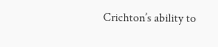Crichton’s ability to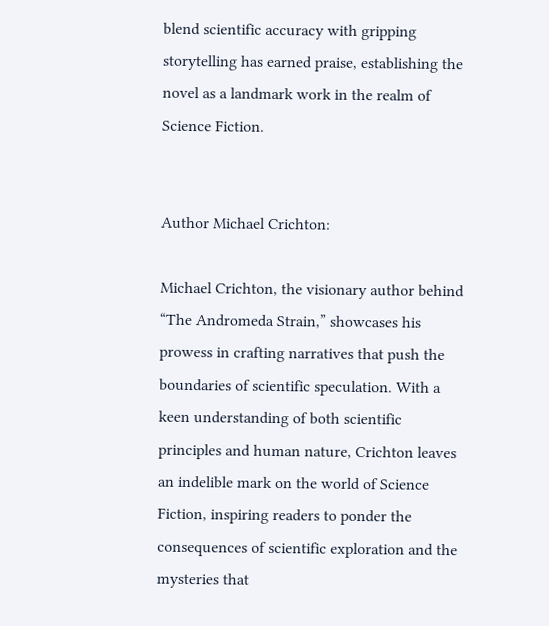blend scientific accuracy with gripping storytelling has earned praise, establishing the novel as a landmark work in the realm of Science Fiction.


Author Michael Crichton:

Michael Crichton, the visionary author behind “The Andromeda Strain,” showcases his prowess in crafting narratives that push the boundaries of scientific speculation. With a keen understanding of both scientific principles and human nature, Crichton leaves an indelible mark on the world of Science Fiction, inspiring readers to ponder the consequences of scientific exploration and the mysteries that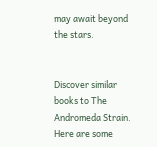may await beyond the stars.


Discover similar books to The Andromeda Strain. Here are some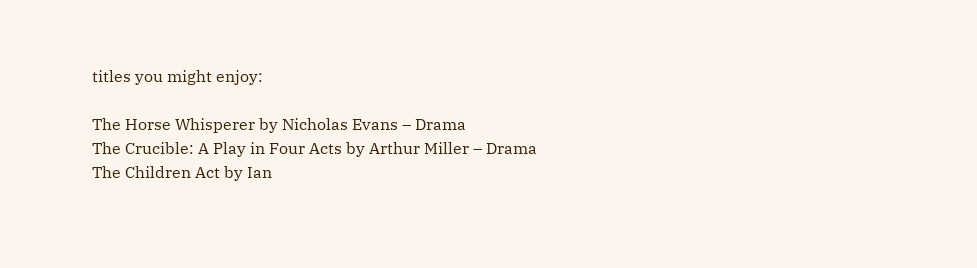titles you might enjoy:

The Horse Whisperer by Nicholas Evans – Drama
The Crucible: A Play in Four Acts by Arthur Miller – Drama
The Children Act by Ian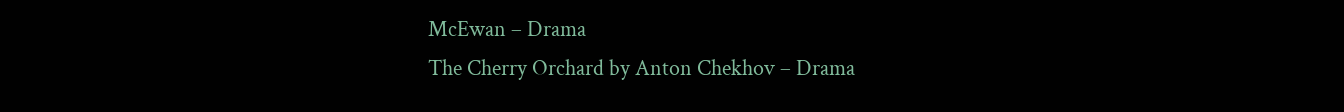McEwan – Drama
The Cherry Orchard by Anton Chekhov – Drama